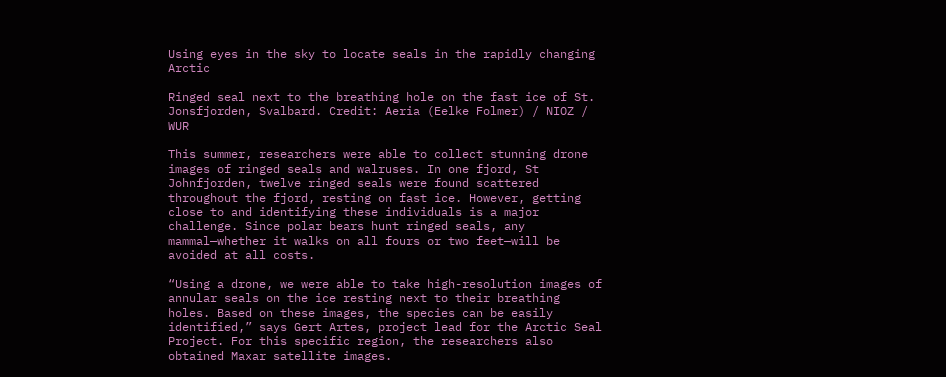Using eyes in the sky to locate seals in the rapidly changing Arctic

Ringed seal next to the breathing hole on the fast ice of St. Jonsfjorden, Svalbard. Credit: Aeria (Eelke Folmer) / NIOZ / WUR

This summer, researchers were able to collect stunning drone images of ringed seals and walruses. In one fjord, St Johnfjorden, twelve ringed seals were found scattered throughout the fjord, resting on fast ice. However, getting close to and identifying these individuals is a major challenge. Since polar bears hunt ringed seals, any mammal—whether it walks on all fours or two feet—will be avoided at all costs.

“Using a drone, we were able to take high-resolution images of annular seals on the ice resting next to their breathing holes. Based on these images, the species can be easily identified,” says Gert Artes, project lead for the Arctic Seal Project. For this specific region, the researchers also obtained Maxar satellite images.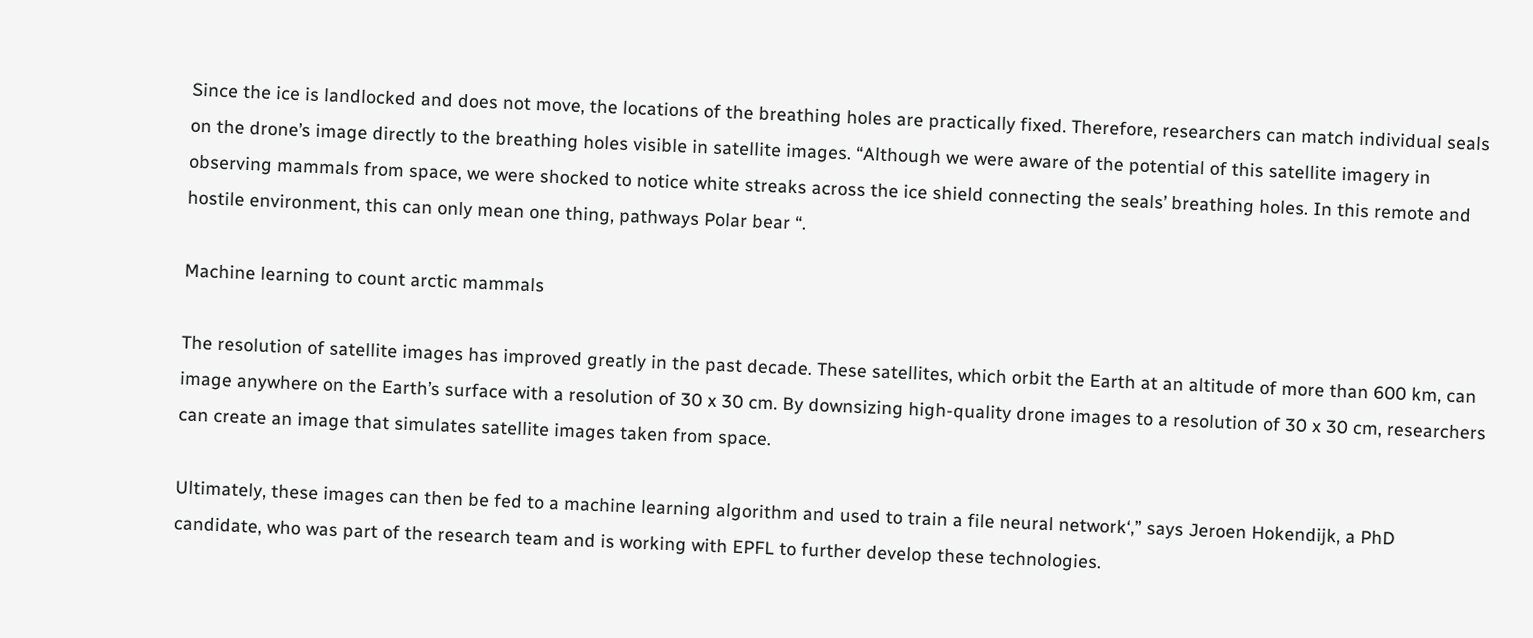Since the ice is landlocked and does not move, the locations of the breathing holes are practically fixed. Therefore, researchers can match individual seals on the drone’s image directly to the breathing holes visible in satellite images. “Although we were aware of the potential of this satellite imagery in observing mammals from space, we were shocked to notice white streaks across the ice shield connecting the seals’ breathing holes. In this remote and hostile environment, this can only mean one thing, pathways Polar bear “.

Machine learning to count arctic mammals

The resolution of satellite images has improved greatly in the past decade. These satellites, which orbit the Earth at an altitude of more than 600 km, can image anywhere on the Earth’s surface with a resolution of 30 x 30 cm. By downsizing high-quality drone images to a resolution of 30 x 30 cm, researchers can create an image that simulates satellite images taken from space.

Ultimately, these images can then be fed to a machine learning algorithm and used to train a file neural network‘,” says Jeroen Hokendijk, a PhD candidate, who was part of the research team and is working with EPFL to further develop these technologies.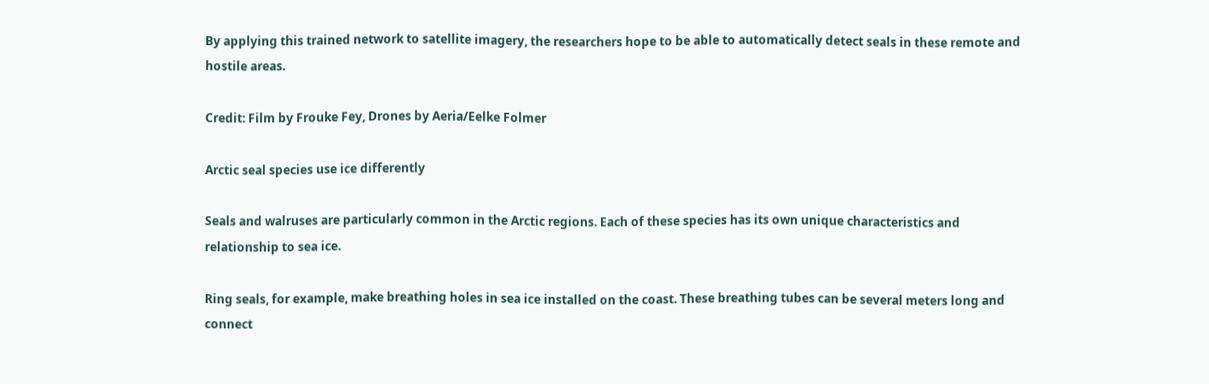By applying this trained network to satellite imagery, the researchers hope to be able to automatically detect seals in these remote and hostile areas.

Credit: Film by Frouke Fey, Drones by Aeria/Eelke Folmer

Arctic seal species use ice differently

Seals and walruses are particularly common in the Arctic regions. Each of these species has its own unique characteristics and relationship to sea ice.

Ring seals, for example, make breathing holes in sea ice installed on the coast. These breathing tubes can be several meters long and connect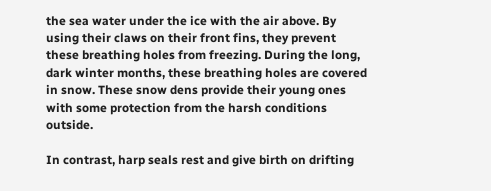the sea water under the ice with the air above. By using their claws on their front fins, they prevent these breathing holes from freezing. During the long, dark winter months, these breathing holes are covered in snow. These snow dens provide their young ones with some protection from the harsh conditions outside.

In contrast, harp seals rest and give birth on drifting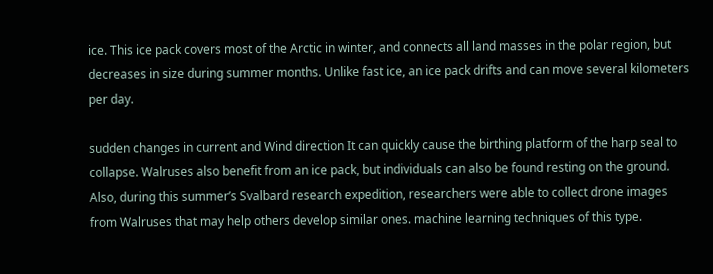ice. This ice pack covers most of the Arctic in winter, and connects all land masses in the polar region, but decreases in size during summer months. Unlike fast ice, an ice pack drifts and can move several kilometers per day.

sudden changes in current and Wind direction It can quickly cause the birthing platform of the harp seal to collapse. Walruses also benefit from an ice pack, but individuals can also be found resting on the ground. Also, during this summer’s Svalbard research expedition, researchers were able to collect drone images from Walruses that may help others develop similar ones. machine learning techniques of this type.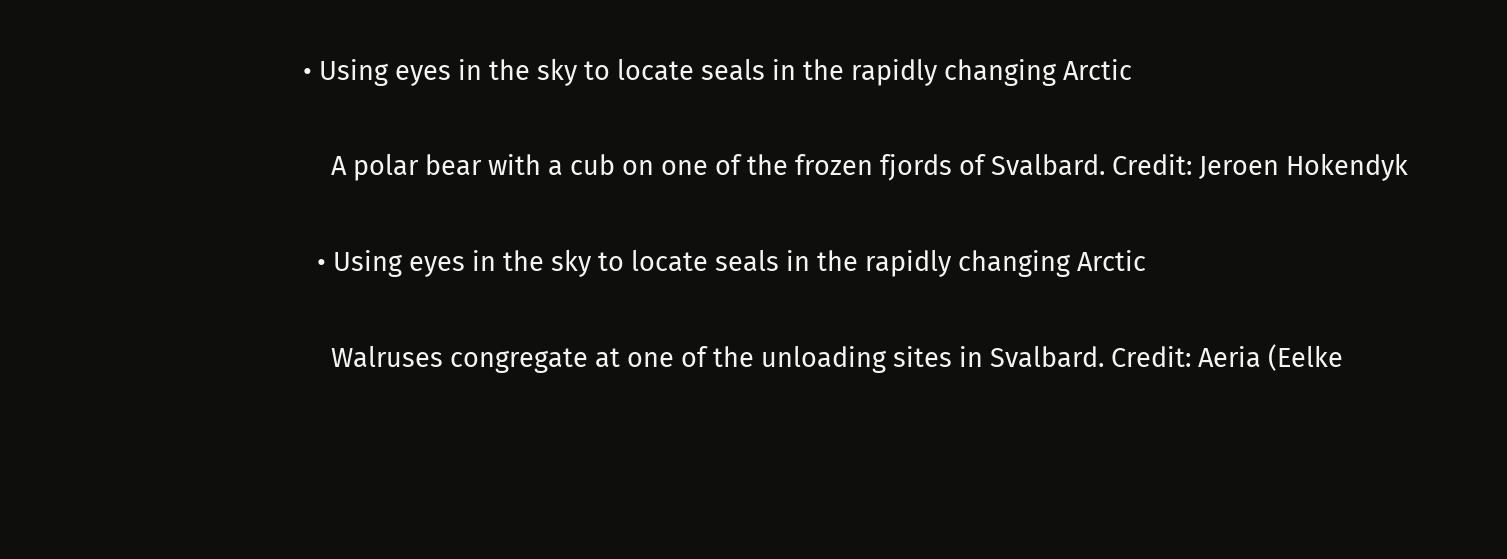• Using eyes in the sky to locate seals in the rapidly changing Arctic

    A polar bear with a cub on one of the frozen fjords of Svalbard. Credit: Jeroen Hokendyk

  • Using eyes in the sky to locate seals in the rapidly changing Arctic

    Walruses congregate at one of the unloading sites in Svalbard. Credit: Aeria (Eelke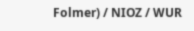Folmer) / NIOZ / WUR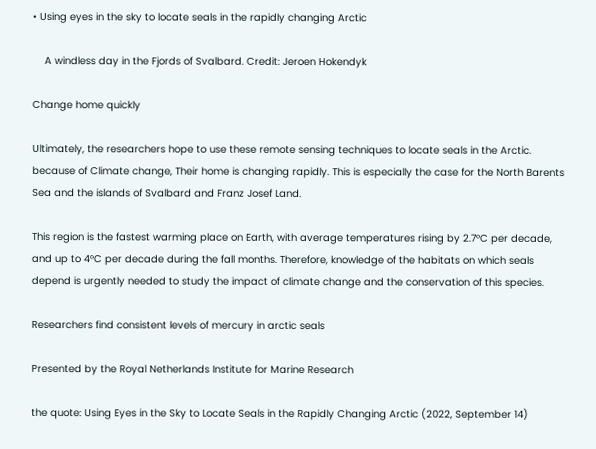• Using eyes in the sky to locate seals in the rapidly changing Arctic

    A windless day in the Fjords of Svalbard. Credit: Jeroen Hokendyk

Change home quickly

Ultimately, the researchers hope to use these remote sensing techniques to locate seals in the Arctic. because of Climate change, Their home is changing rapidly. This is especially the case for the North Barents Sea and the islands of Svalbard and Franz Josef Land.

This region is the fastest warming place on Earth, with average temperatures rising by 2.7°C per decade, and up to 4°C per decade during the fall months. Therefore, knowledge of the habitats on which seals depend is urgently needed to study the impact of climate change and the conservation of this species.

Researchers find consistent levels of mercury in arctic seals

Presented by the Royal Netherlands Institute for Marine Research

the quote: Using Eyes in the Sky to Locate Seals in the Rapidly Changing Arctic (2022, September 14)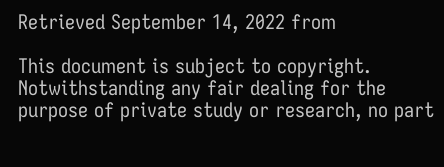Retrieved September 14, 2022 from

This document is subject to copyright. Notwithstanding any fair dealing for the purpose of private study or research, no part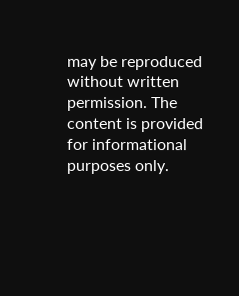may be reproduced without written permission. The content is provided for informational purposes only.